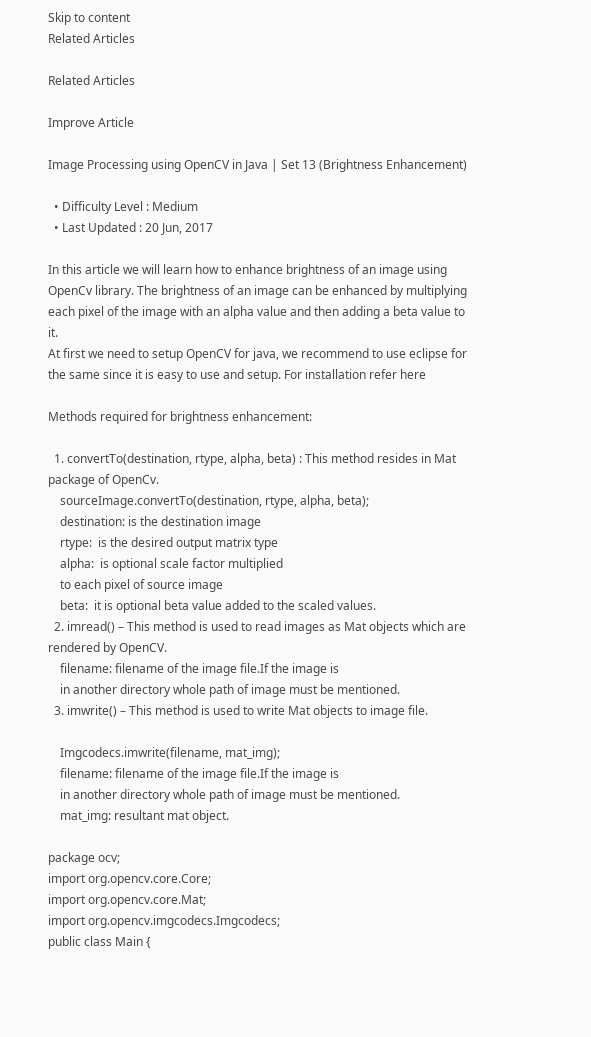Skip to content
Related Articles

Related Articles

Improve Article

Image Processing using OpenCV in Java | Set 13 (Brightness Enhancement)

  • Difficulty Level : Medium
  • Last Updated : 20 Jun, 2017

In this article we will learn how to enhance brightness of an image using OpenCv library. The brightness of an image can be enhanced by multiplying each pixel of the image with an alpha value and then adding a beta value to it.
At first we need to setup OpenCV for java, we recommend to use eclipse for the same since it is easy to use and setup. For installation refer here

Methods required for brightness enhancement:

  1. convertTo(destination, rtype, alpha, beta) : This method resides in Mat package of OpenCv.
    sourceImage.convertTo(destination, rtype, alpha, beta);
    destination: is the destination image
    rtype:  is the desired output matrix type
    alpha:  is optional scale factor multiplied
    to each pixel of source image
    beta:  it is optional beta value added to the scaled values.
  2. imread() – This method is used to read images as Mat objects which are rendered by OpenCV.
    filename: filename of the image file.If the image is
    in another directory whole path of image must be mentioned.
  3. imwrite() – This method is used to write Mat objects to image file.

    Imgcodecs.imwrite(filename, mat_img);
    filename: filename of the image file.If the image is
    in another directory whole path of image must be mentioned.
    mat_img: resultant mat object.

package ocv;
import org.opencv.core.Core;
import org.opencv.core.Mat;
import org.opencv.imgcodecs.Imgcodecs;
public class Main {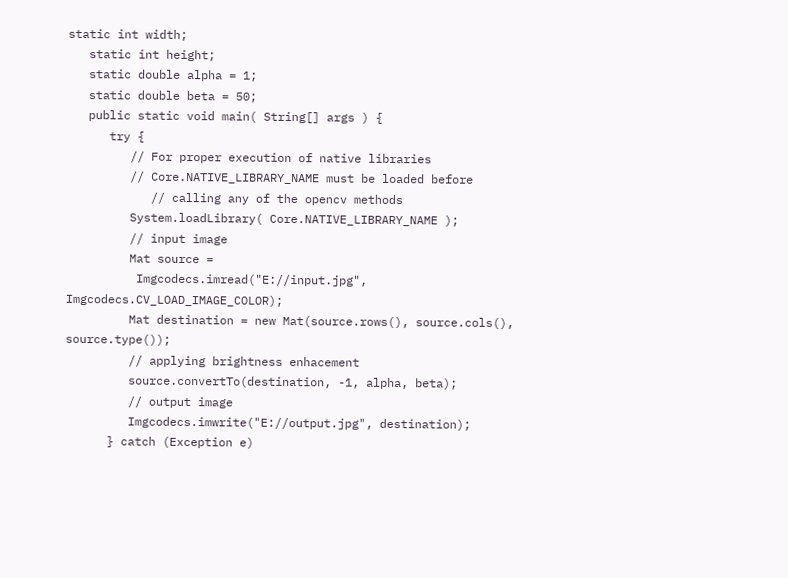static int width;
   static int height;
   static double alpha = 1;
   static double beta = 50;
   public static void main( String[] args ) {
      try {
         // For proper execution of native libraries
         // Core.NATIVE_LIBRARY_NAME must be loaded before
            // calling any of the opencv methods
         System.loadLibrary( Core.NATIVE_LIBRARY_NAME );
         // input image
         Mat source =
          Imgcodecs.imread("E://input.jpg", Imgcodecs.CV_LOAD_IMAGE_COLOR);
         Mat destination = new Mat(source.rows(), source.cols(), source.type());
         // applying brightness enhacement
         source.convertTo(destination, -1, alpha, beta);
         // output image
         Imgcodecs.imwrite("E://output.jpg", destination);
      } catch (Exception e)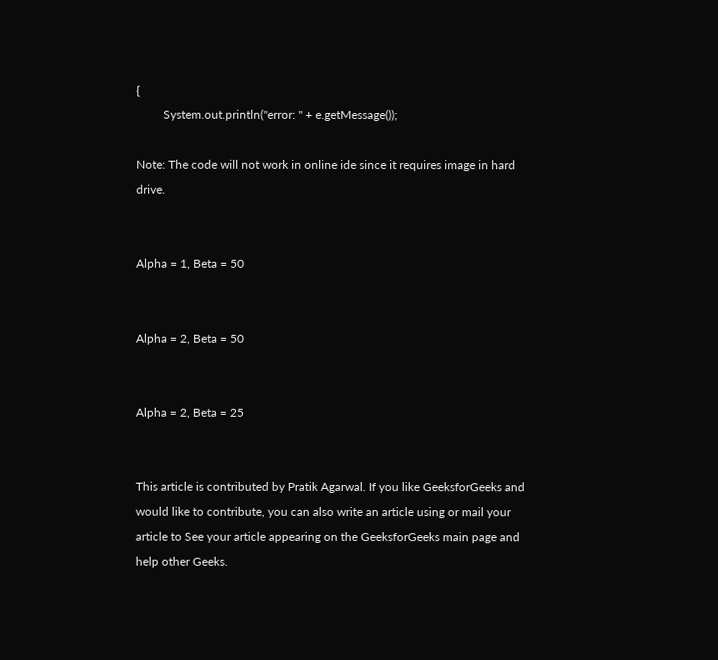{
         System.out.println("error: " + e.getMessage());

Note: The code will not work in online ide since it requires image in hard drive.


Alpha = 1, Beta = 50


Alpha = 2, Beta = 50


Alpha = 2, Beta = 25


This article is contributed by Pratik Agarwal. If you like GeeksforGeeks and would like to contribute, you can also write an article using or mail your article to See your article appearing on the GeeksforGeeks main page and help other Geeks.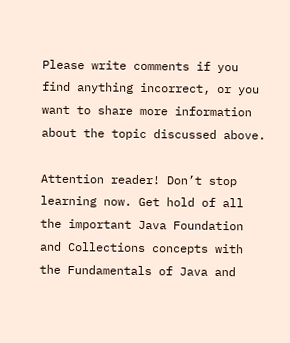Please write comments if you find anything incorrect, or you want to share more information about the topic discussed above.

Attention reader! Don’t stop learning now. Get hold of all the important Java Foundation and Collections concepts with the Fundamentals of Java and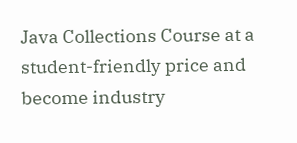Java Collections Course at a student-friendly price and become industry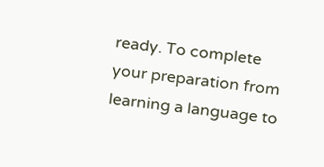ready. To complete your preparation from learning a language to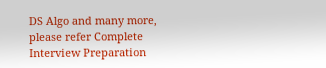DS Algo and many more,  please refer Complete Interview Preparation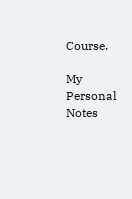Course.

My Personal Notes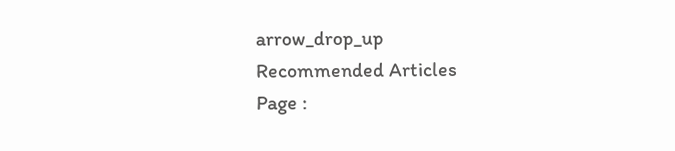arrow_drop_up
Recommended Articles
Page :